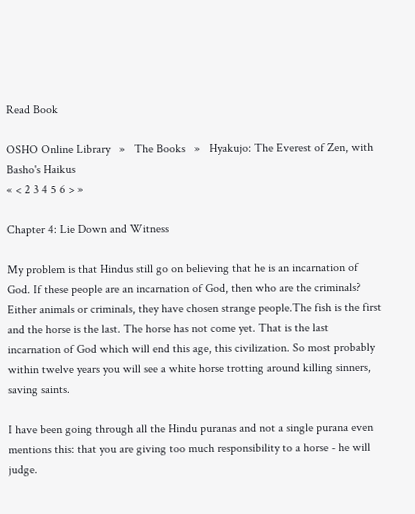Read Book

OSHO Online Library   »   The Books   »   Hyakujo: The Everest of Zen, with Basho's Haikus
« < 2 3 4 5 6 > »

Chapter 4: Lie Down and Witness

My problem is that Hindus still go on believing that he is an incarnation of God. If these people are an incarnation of God, then who are the criminals? Either animals or criminals, they have chosen strange people.The fish is the first and the horse is the last. The horse has not come yet. That is the last incarnation of God which will end this age, this civilization. So most probably within twelve years you will see a white horse trotting around killing sinners, saving saints.

I have been going through all the Hindu puranas and not a single purana even mentions this: that you are giving too much responsibility to a horse - he will judge.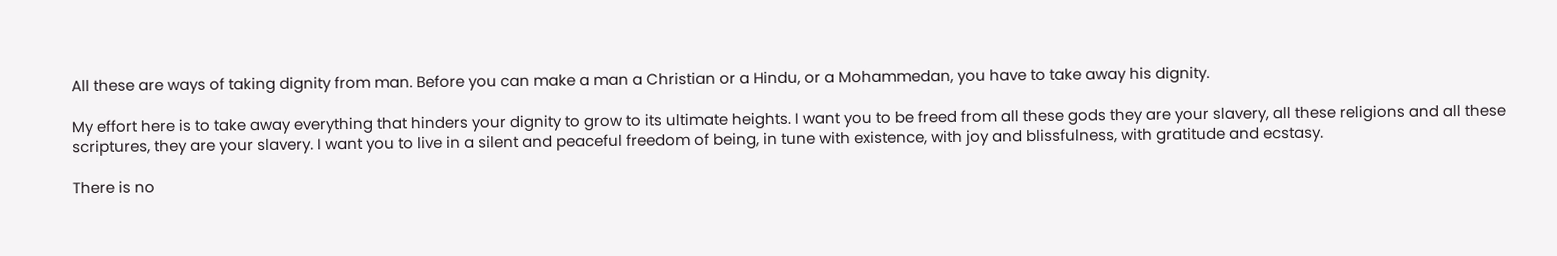All these are ways of taking dignity from man. Before you can make a man a Christian or a Hindu, or a Mohammedan, you have to take away his dignity.

My effort here is to take away everything that hinders your dignity to grow to its ultimate heights. I want you to be freed from all these gods they are your slavery, all these religions and all these scriptures, they are your slavery. I want you to live in a silent and peaceful freedom of being, in tune with existence, with joy and blissfulness, with gratitude and ecstasy.

There is no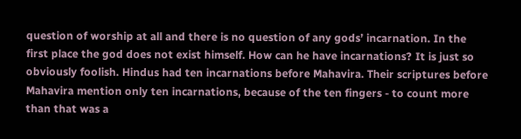question of worship at all and there is no question of any gods’ incarnation. In the first place the god does not exist himself. How can he have incarnations? It is just so obviously foolish. Hindus had ten incarnations before Mahavira. Their scriptures before Mahavira mention only ten incarnations, because of the ten fingers - to count more than that was a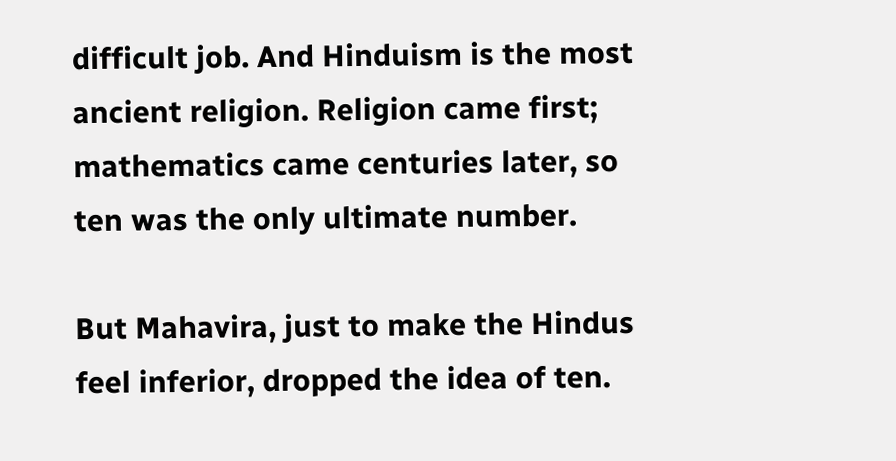difficult job. And Hinduism is the most ancient religion. Religion came first; mathematics came centuries later, so ten was the only ultimate number.

But Mahavira, just to make the Hindus feel inferior, dropped the idea of ten.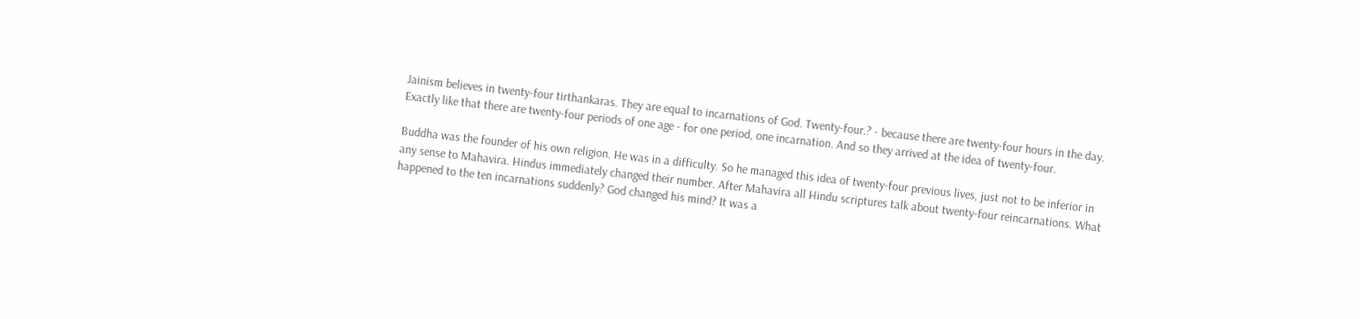Jainism believes in twenty-four tirthankaras. They are equal to incarnations of God. Twenty-four.? - because there are twenty-four hours in the day. Exactly like that there are twenty-four periods of one age - for one period, one incarnation. And so they arrived at the idea of twenty-four.

Buddha was the founder of his own religion. He was in a difficulty. So he managed this idea of twenty-four previous lives, just not to be inferior in any sense to Mahavira. Hindus immediately changed their number. After Mahavira all Hindu scriptures talk about twenty-four reincarnations. What happened to the ten incarnations suddenly? God changed his mind? It was a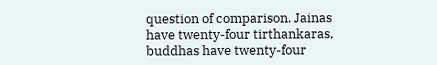question of comparison. Jainas have twenty-four tirthankaras, buddhas have twenty-four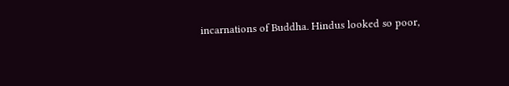incarnations of Buddha. Hindus looked so poor,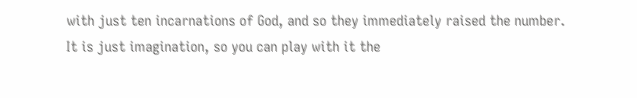with just ten incarnations of God, and so they immediately raised the number. It is just imagination, so you can play with it the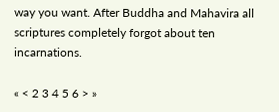way you want. After Buddha and Mahavira all scriptures completely forgot about ten incarnations.

« < 2 3 4 5 6 > »